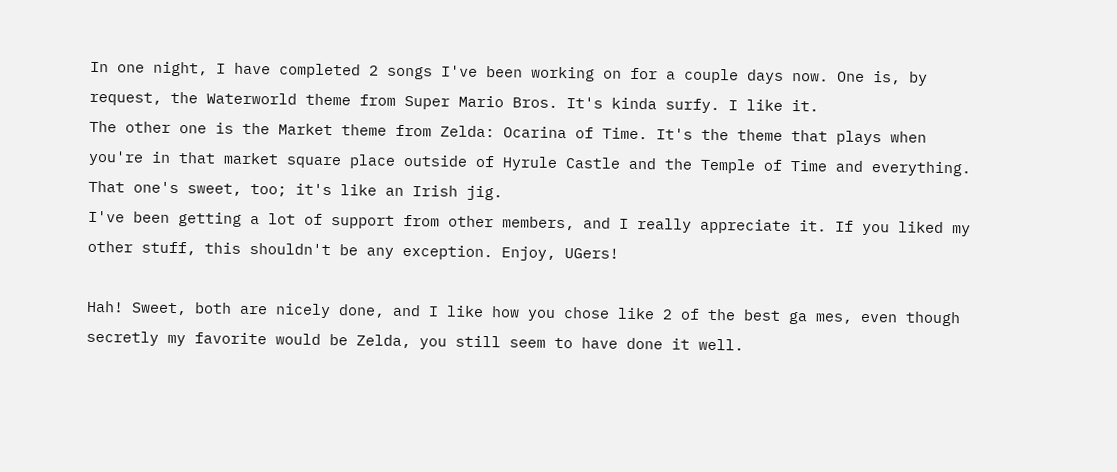In one night, I have completed 2 songs I've been working on for a couple days now. One is, by request, the Waterworld theme from Super Mario Bros. It's kinda surfy. I like it.
The other one is the Market theme from Zelda: Ocarina of Time. It's the theme that plays when you're in that market square place outside of Hyrule Castle and the Temple of Time and everything. That one's sweet, too; it's like an Irish jig.
I've been getting a lot of support from other members, and I really appreciate it. If you liked my other stuff, this shouldn't be any exception. Enjoy, UGers!

Hah! Sweet, both are nicely done, and I like how you chose like 2 of the best ga mes, even though secretly my favorite would be Zelda, you still seem to have done it well.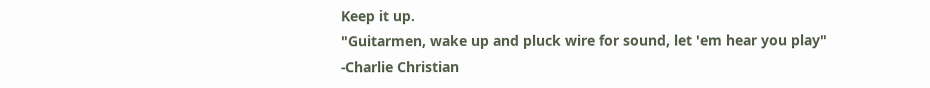Keep it up.
"Guitarmen, wake up and pluck wire for sound, let 'em hear you play"
-Charlie Christian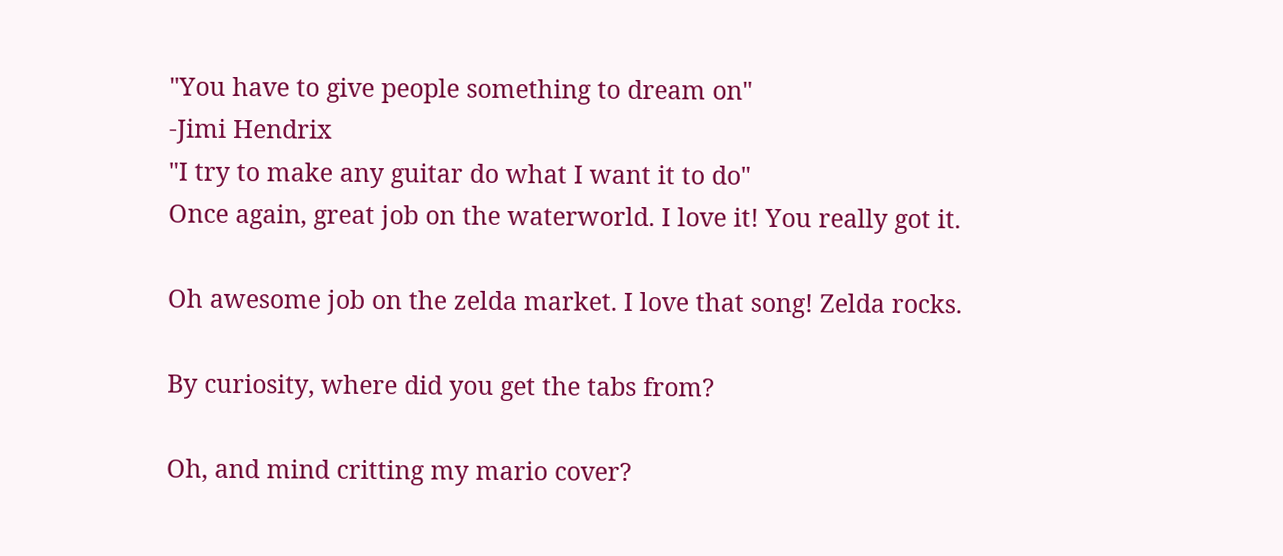"You have to give people something to dream on"
-Jimi Hendrix
"I try to make any guitar do what I want it to do"
Once again, great job on the waterworld. I love it! You really got it.

Oh awesome job on the zelda market. I love that song! Zelda rocks.

By curiosity, where did you get the tabs from?

Oh, and mind critting my mario cover?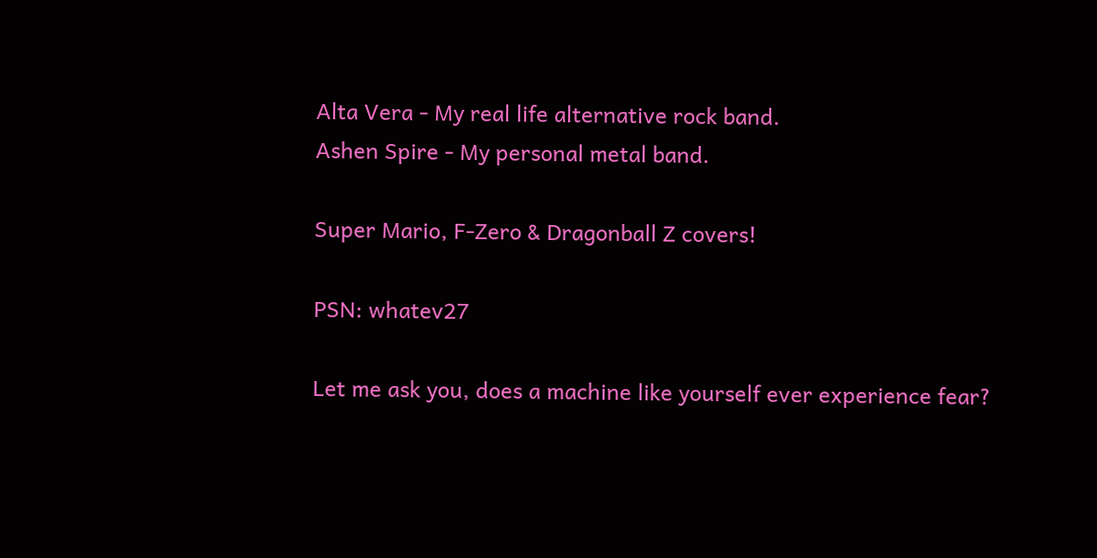Alta Vera - My real life alternative rock band.
Ashen Spire - My personal metal band.

Super Mario, F-Zero & Dragonball Z covers!

PSN: whatev27

Let me ask you, does a machine like yourself ever experience fear?